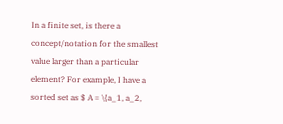In a finite set, is there a concept/notation for the smallest value larger than a particular element? For example, I have a sorted set as $ A = \{a_1, a_2,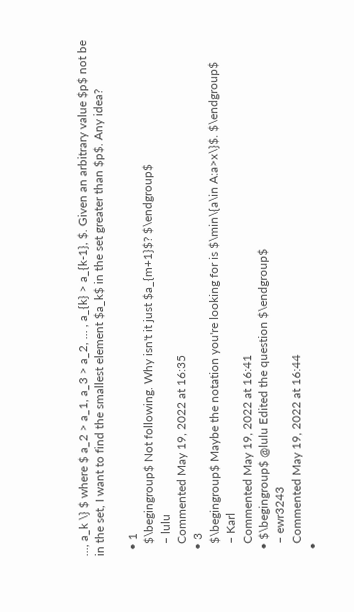..., a_k \} $ where $ a_2 > a_1, a_3 > a_2, ... , a_{k} > a_{k-1}, $. Given an arbitrary value $p$ not be in the set, I want to find the smallest element $a_k$ in the set greater than $p$. Any idea?

  • 1
    $\begingroup$ Not following. Why isn't it just $a_{m+1}$? $\endgroup$
    – lulu
    Commented May 19, 2022 at 16:35
  • 3
    $\begingroup$ Maybe the notation you're looking for is $\min\{a\in A:a>x\}$. $\endgroup$
    – Karl
    Commented May 19, 2022 at 16:41
  • $\begingroup$ @lulu Edited the question $\endgroup$
    – ewr3243
    Commented May 19, 2022 at 16:44
  •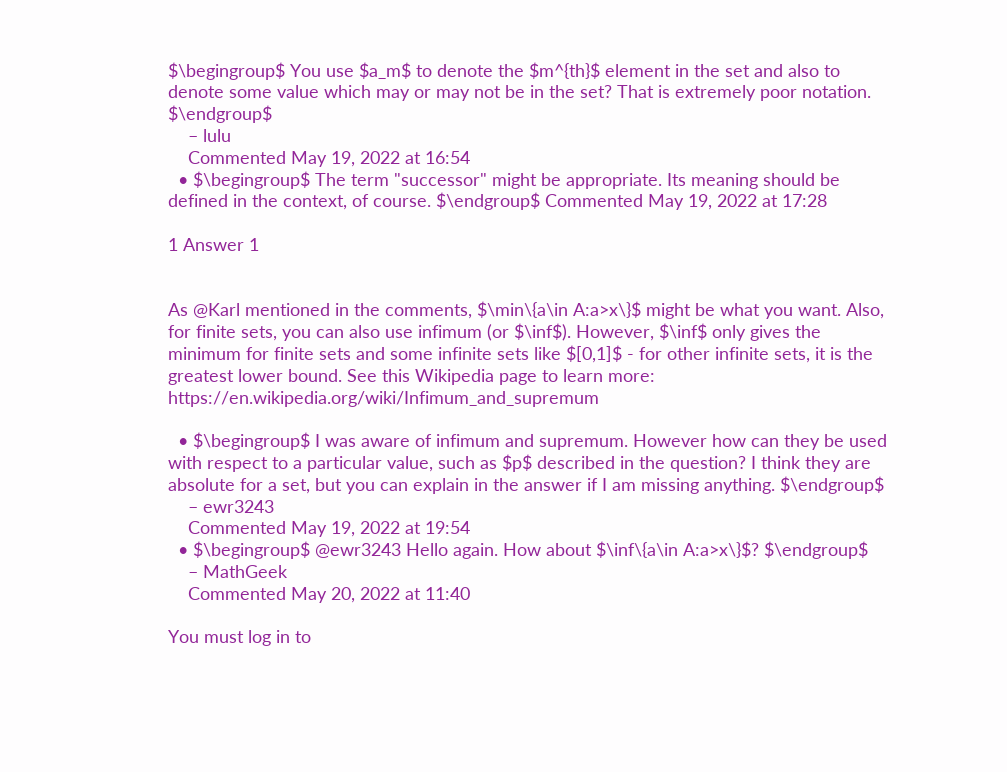$\begingroup$ You use $a_m$ to denote the $m^{th}$ element in the set and also to denote some value which may or may not be in the set? That is extremely poor notation. $\endgroup$
    – lulu
    Commented May 19, 2022 at 16:54
  • $\begingroup$ The term "successor" might be appropriate. Its meaning should be defined in the context, of course. $\endgroup$ Commented May 19, 2022 at 17:28

1 Answer 1


As @Karl mentioned in the comments, $\min\{a\in A:a>x\}$ might be what you want. Also, for finite sets, you can also use infimum (or $\inf$). However, $\inf$ only gives the minimum for finite sets and some infinite sets like $[0,1]$ - for other infinite sets, it is the greatest lower bound. See this Wikipedia page to learn more: https://en.wikipedia.org/wiki/Infimum_and_supremum

  • $\begingroup$ I was aware of infimum and supremum. However how can they be used with respect to a particular value, such as $p$ described in the question? I think they are absolute for a set, but you can explain in the answer if I am missing anything. $\endgroup$
    – ewr3243
    Commented May 19, 2022 at 19:54
  • $\begingroup$ @ewr3243 Hello again. How about $\inf\{a\in A:a>x\}$? $\endgroup$
    – MathGeek
    Commented May 20, 2022 at 11:40

You must log in to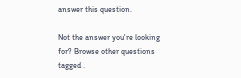answer this question.

Not the answer you're looking for? Browse other questions tagged .